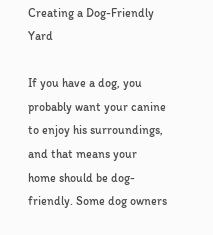Creating a Dog-Friendly Yard

If you have a dog, you probably want your canine to enjoy his surroundings, and that means your home should be dog-friendly. Some dog owners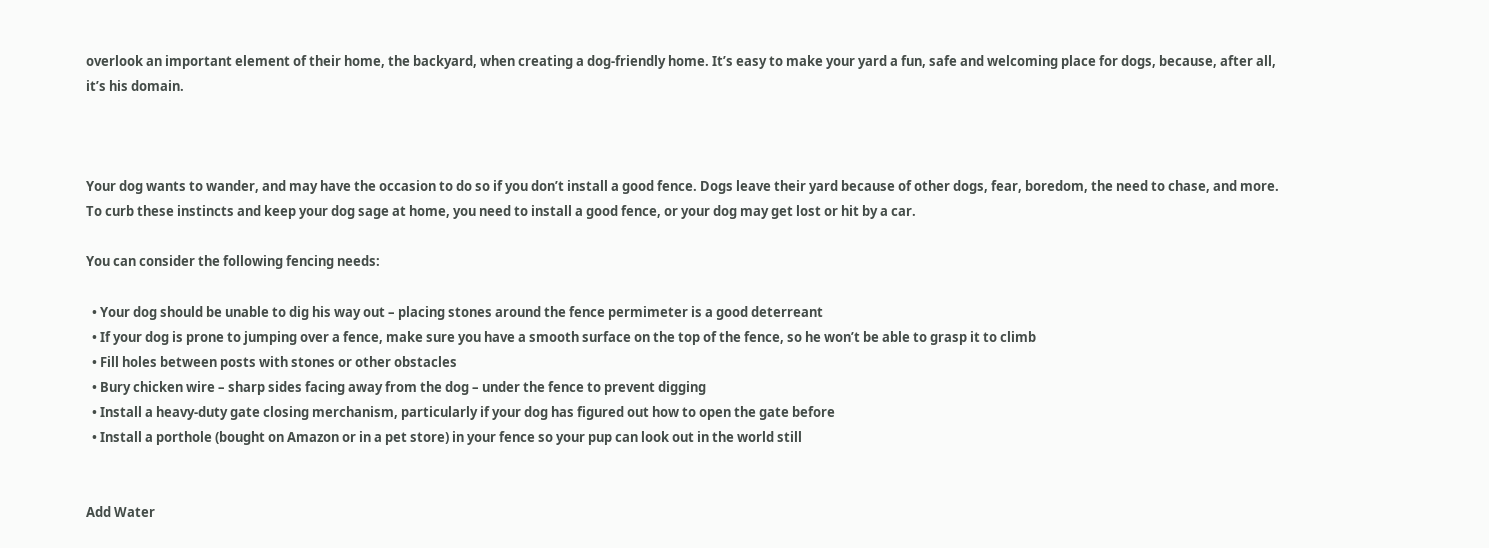overlook an important element of their home, the backyard, when creating a dog-friendly home. It’s easy to make your yard a fun, safe and welcoming place for dogs, because, after all, it’s his domain.



Your dog wants to wander, and may have the occasion to do so if you don’t install a good fence. Dogs leave their yard because of other dogs, fear, boredom, the need to chase, and more. To curb these instincts and keep your dog sage at home, you need to install a good fence, or your dog may get lost or hit by a car.

You can consider the following fencing needs:

  • Your dog should be unable to dig his way out – placing stones around the fence permimeter is a good deterreant
  • If your dog is prone to jumping over a fence, make sure you have a smooth surface on the top of the fence, so he won’t be able to grasp it to climb
  • Fill holes between posts with stones or other obstacles
  • Bury chicken wire – sharp sides facing away from the dog – under the fence to prevent digging
  • Install a heavy-duty gate closing merchanism, particularly if your dog has figured out how to open the gate before
  • Install a porthole (bought on Amazon or in a pet store) in your fence so your pup can look out in the world still


Add Water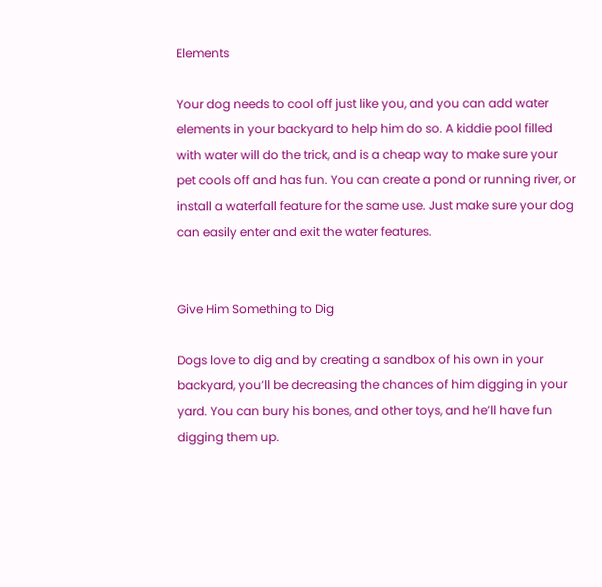Elements

Your dog needs to cool off just like you, and you can add water elements in your backyard to help him do so. A kiddie pool filled with water will do the trick, and is a cheap way to make sure your pet cools off and has fun. You can create a pond or running river, or install a waterfall feature for the same use. Just make sure your dog can easily enter and exit the water features.


Give Him Something to Dig

Dogs love to dig and by creating a sandbox of his own in your backyard, you’ll be decreasing the chances of him digging in your yard. You can bury his bones, and other toys, and he’ll have fun digging them up.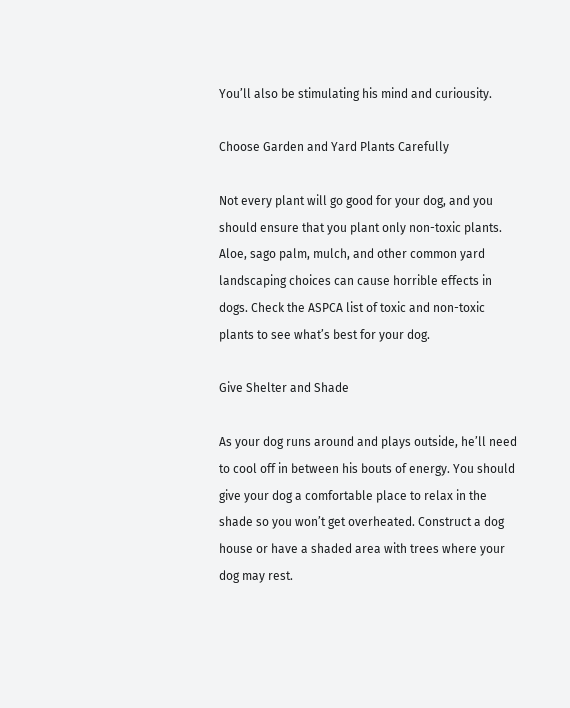You’ll also be stimulating his mind and curiousity.

Choose Garden and Yard Plants Carefully

Not every plant will go good for your dog, and you should ensure that you plant only non-toxic plants. Aloe, sago palm, mulch, and other common yard landscaping choices can cause horrible effects in dogs. Check the ASPCA list of toxic and non-toxic plants to see what’s best for your dog.

Give Shelter and Shade

As your dog runs around and plays outside, he’ll need to cool off in between his bouts of energy. You should give your dog a comfortable place to relax in the shade so you won’t get overheated. Construct a dog house or have a shaded area with trees where your dog may rest.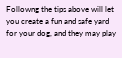Followng the tips above will let you create a fun and safe yard for your dog, and they may play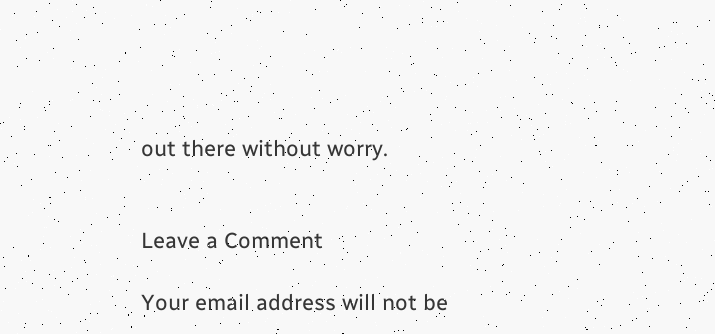out there without worry.


Leave a Comment

Your email address will not be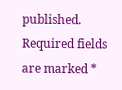published. Required fields are marked *